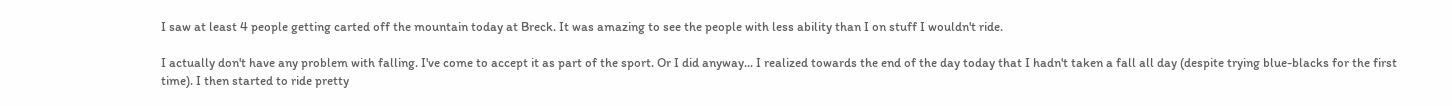I saw at least 4 people getting carted off the mountain today at Breck. It was amazing to see the people with less ability than I on stuff I wouldn't ride.

I actually don't have any problem with falling. I've come to accept it as part of the sport. Or I did anyway... I realized towards the end of the day today that I hadn't taken a fall all day (despite trying blue-blacks for the first time). I then started to ride pretty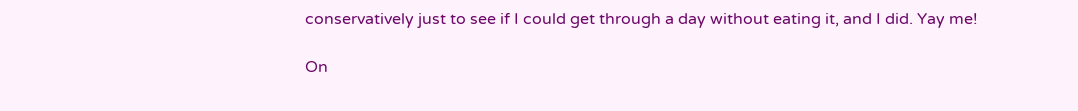conservatively just to see if I could get through a day without eating it, and I did. Yay me!

On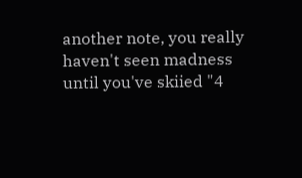another note, you really haven't seen madness until you've skiied "4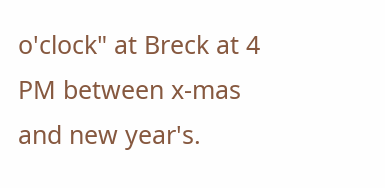o'clock" at Breck at 4 PM between x-mas and new year's.